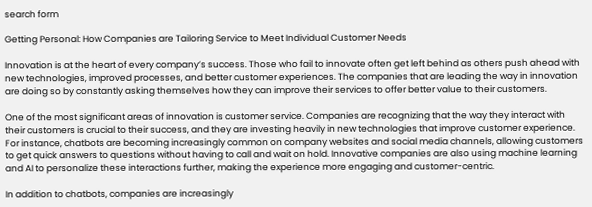search form

Getting Personal: How Companies are Tailoring Service to Meet Individual Customer Needs

Innovation is at the heart of every company’s success. Those who fail to innovate often get left behind as others push ahead with new technologies, improved processes, and better customer experiences. The companies that are leading the way in innovation are doing so by constantly asking themselves how they can improve their services to offer better value to their customers.

One of the most significant areas of innovation is customer service. Companies are recognizing that the way they interact with their customers is crucial to their success, and they are investing heavily in new technologies that improve customer experience. For instance, chatbots are becoming increasingly common on company websites and social media channels, allowing customers to get quick answers to questions without having to call and wait on hold. Innovative companies are also using machine learning and AI to personalize these interactions further, making the experience more engaging and customer-centric.

In addition to chatbots, companies are increasingly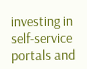investing in self-service portals and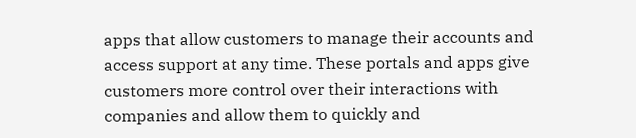apps that allow customers to manage their accounts and access support at any time. These portals and apps give customers more control over their interactions with companies and allow them to quickly and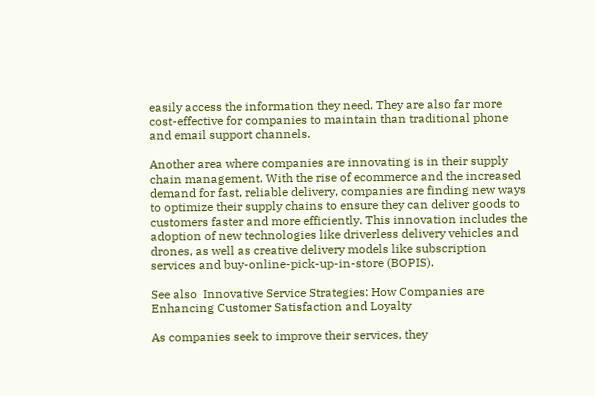easily access the information they need. They are also far more cost-effective for companies to maintain than traditional phone and email support channels.

Another area where companies are innovating is in their supply chain management. With the rise of ecommerce and the increased demand for fast, reliable delivery, companies are finding new ways to optimize their supply chains to ensure they can deliver goods to customers faster and more efficiently. This innovation includes the adoption of new technologies like driverless delivery vehicles and drones, as well as creative delivery models like subscription services and buy-online-pick-up-in-store (BOPIS).

See also  Innovative Service Strategies: How Companies are Enhancing Customer Satisfaction and Loyalty

As companies seek to improve their services, they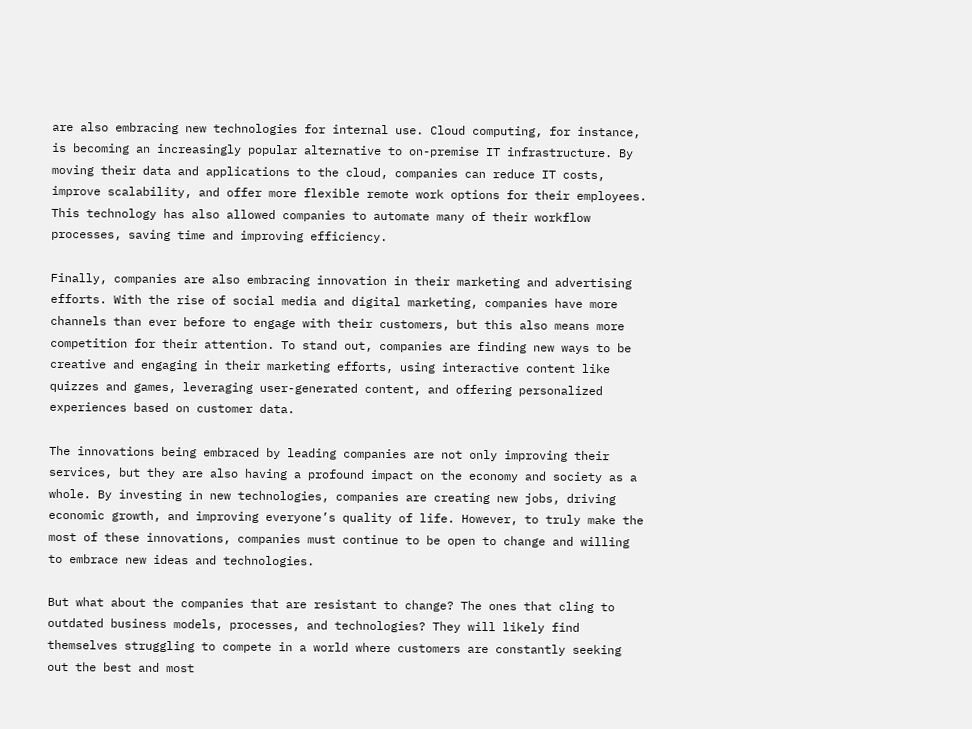are also embracing new technologies for internal use. Cloud computing, for instance, is becoming an increasingly popular alternative to on-premise IT infrastructure. By moving their data and applications to the cloud, companies can reduce IT costs, improve scalability, and offer more flexible remote work options for their employees. This technology has also allowed companies to automate many of their workflow processes, saving time and improving efficiency.

Finally, companies are also embracing innovation in their marketing and advertising efforts. With the rise of social media and digital marketing, companies have more channels than ever before to engage with their customers, but this also means more competition for their attention. To stand out, companies are finding new ways to be creative and engaging in their marketing efforts, using interactive content like quizzes and games, leveraging user-generated content, and offering personalized experiences based on customer data.

The innovations being embraced by leading companies are not only improving their services, but they are also having a profound impact on the economy and society as a whole. By investing in new technologies, companies are creating new jobs, driving economic growth, and improving everyone’s quality of life. However, to truly make the most of these innovations, companies must continue to be open to change and willing to embrace new ideas and technologies.

But what about the companies that are resistant to change? The ones that cling to outdated business models, processes, and technologies? They will likely find themselves struggling to compete in a world where customers are constantly seeking out the best and most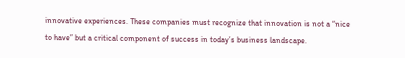innovative experiences. These companies must recognize that innovation is not a “nice to have” but a critical component of success in today’s business landscape.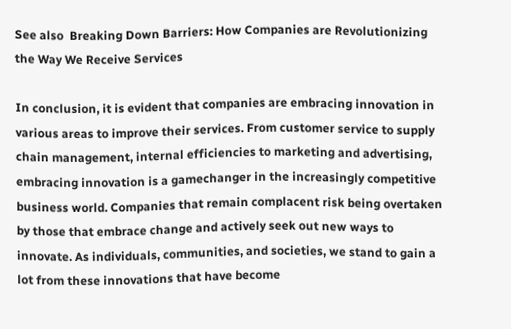See also  Breaking Down Barriers: How Companies are Revolutionizing the Way We Receive Services

In conclusion, it is evident that companies are embracing innovation in various areas to improve their services. From customer service to supply chain management, internal efficiencies to marketing and advertising, embracing innovation is a gamechanger in the increasingly competitive business world. Companies that remain complacent risk being overtaken by those that embrace change and actively seek out new ways to innovate. As individuals, communities, and societies, we stand to gain a lot from these innovations that have become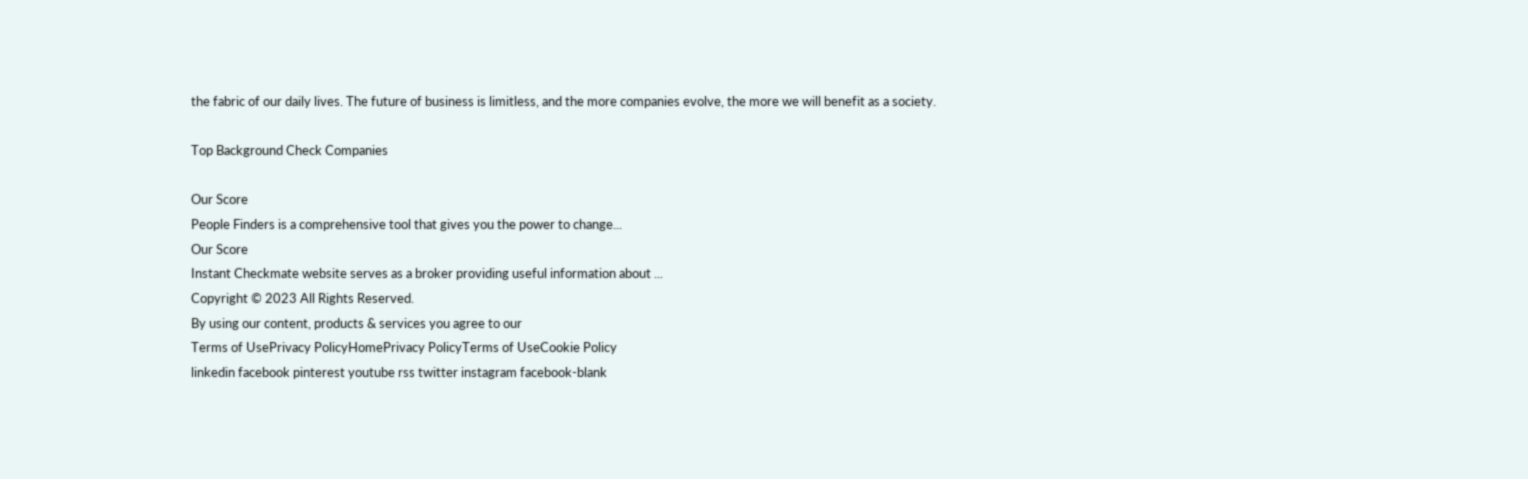the fabric of our daily lives. The future of business is limitless, and the more companies evolve, the more we will benefit as a society.

Top Background Check Companies

Our Score
People Finders is a comprehensive tool that gives you the power to change...
Our Score
Instant Checkmate website serves as a broker providing useful information about ...
Copyright © 2023 All Rights Reserved.
By using our content, products & services you agree to our
Terms of UsePrivacy PolicyHomePrivacy PolicyTerms of UseCookie Policy
linkedin facebook pinterest youtube rss twitter instagram facebook-blank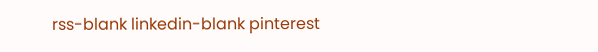rss-blank linkedin-blank pinterest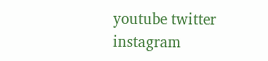youtube twitter instagram